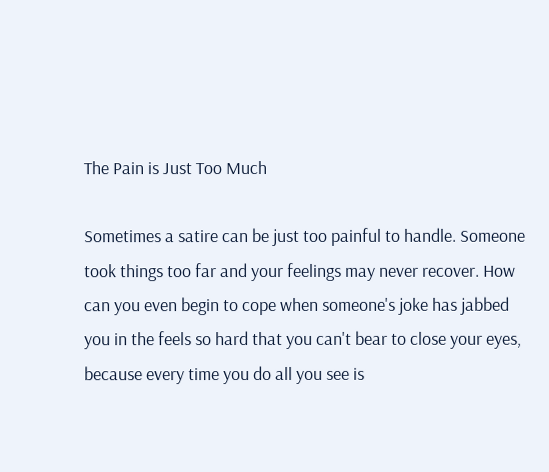The Pain is Just Too Much

Sometimes a satire can be just too painful to handle. Someone took things too far and your feelings may never recover. How can you even begin to cope when someone's joke has jabbed you in the feels so hard that you can't bear to close your eyes, because every time you do all you see is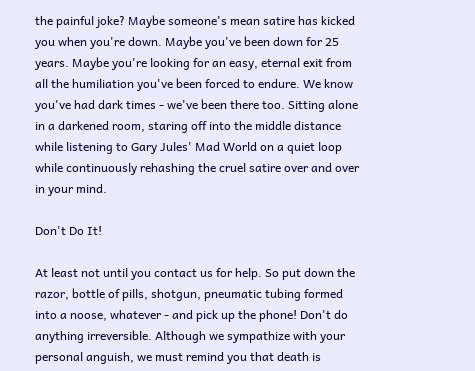the painful joke? Maybe someone's mean satire has kicked you when you're down. Maybe you've been down for 25 years. Maybe you're looking for an easy, eternal exit from all the humiliation you've been forced to endure. We know you've had dark times - we've been there too. Sitting alone in a darkened room, staring off into the middle distance while listening to Gary Jules' Mad World on a quiet loop while continuously rehashing the cruel satire over and over in your mind.

Don't Do It!

At least not until you contact us for help. So put down the razor, bottle of pills, shotgun, pneumatic tubing formed into a noose, whatever - and pick up the phone! Don't do anything irreversible. Although we sympathize with your personal anguish, we must remind you that death is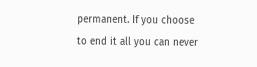permanent. If you choose to end it all you can never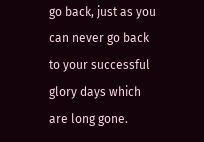go back, just as you can never go back to your successful glory days which are long gone.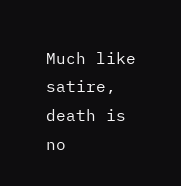Much like satire, death is no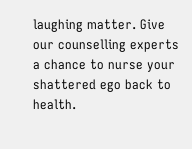laughing matter. Give our counselling experts a chance to nurse your shattered ego back to health.